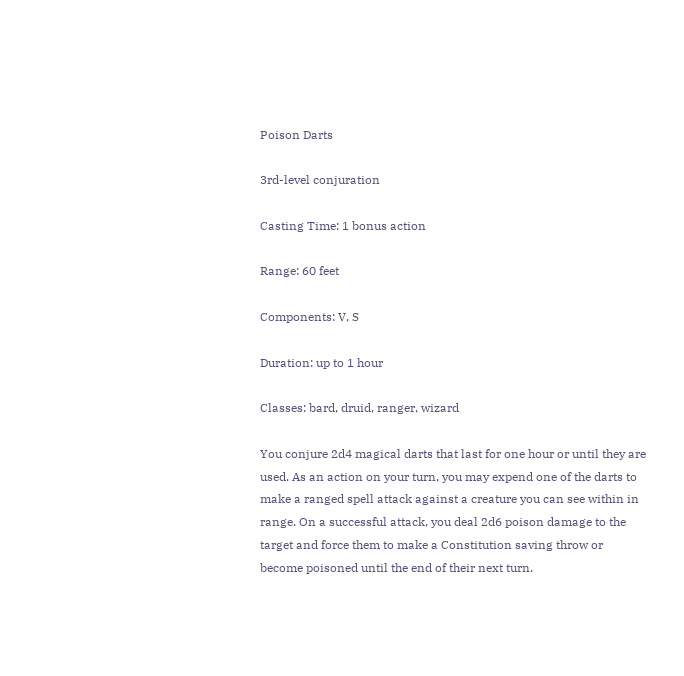Poison Darts

3rd-level conjuration

Casting Time: 1 bonus action

Range: 60 feet

Components: V, S

Duration: up to 1 hour

Classes: bard, druid, ranger, wizard

You conjure 2d4 magical darts that last for one hour or until they are used. As an action on your turn, you may expend one of the darts to make a ranged spell attack against a creature you can see within in range. On a successful attack, you deal 2d6 poison damage to the target and force them to make a Constitution saving throw or become poisoned until the end of their next turn.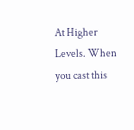At Higher Levels. When you cast this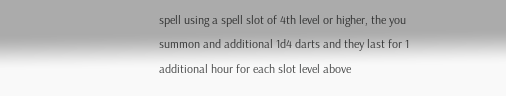spell using a spell slot of 4th level or higher, the you summon and additional 1d4 darts and they last for 1 additional hour for each slot level above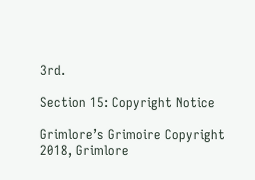3rd.

Section 15: Copyright Notice

Grimlore’s Grimoire Copyright 2018, Grimlore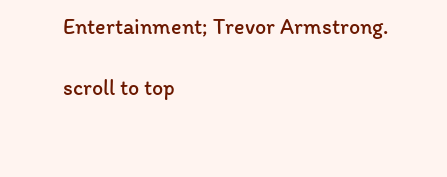Entertainment; Trevor Armstrong.

scroll to top